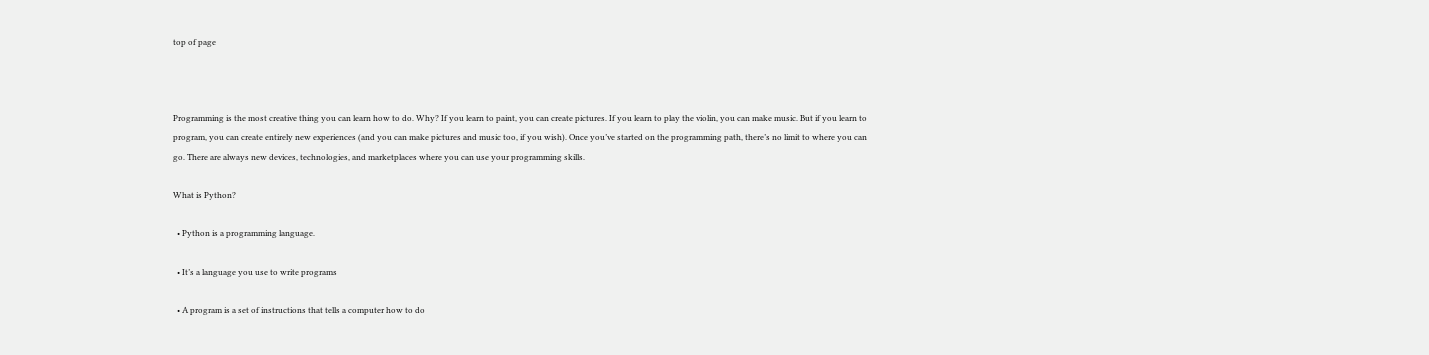top of page



Programming is the most creative thing you can learn how to do. Why? If you learn to paint, you can create pictures. If you learn to play the violin, you can make music. But if you learn to program, you can create entirely new experiences (and you can make pictures and music too, if you wish). Once you’ve started on the programming path, there’s no limit to where you can go. There are always new devices, technologies, and marketplaces where you can use your programming skills.

What is Python?

  • Python is a programming language.

  • It’s a language you use to write programs

  • A program is a set of instructions that tells a computer how to do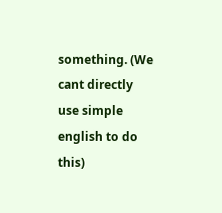something. (We cant directly use simple english to do this)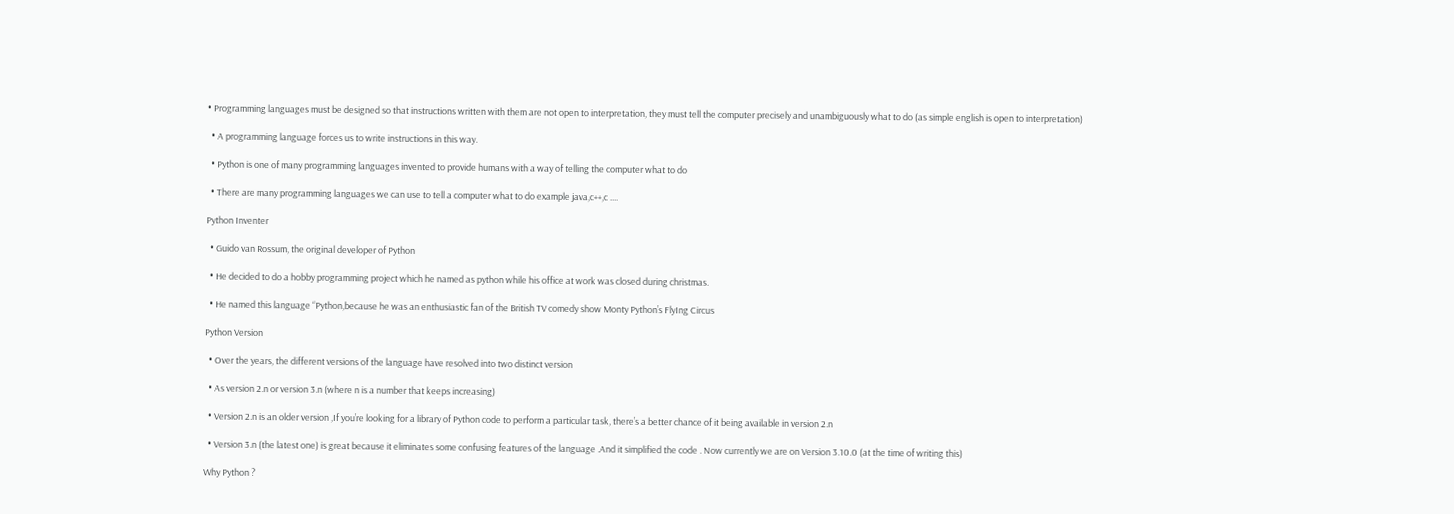• Programming languages must be designed so that instructions written with them are not open to interpretation, they must tell the computer precisely and unambiguously what to do (as simple english is open to interpretation)

  • A programming language forces us to write instructions in this way.

  • Python is one of many programming languages invented to provide humans with a way of telling the computer what to do

  • There are many programming languages we can use to tell a computer what to do example java,c++,c ....

Python Inventer

  • Guido van Rossum, the original developer of Python

  • He decided to do a hobby programming project which he named as python while his office at work was closed during christmas.

  • He named this language “Python,because he was an enthusiastic fan of the British TV comedy show Monty Python’s FlyIng Circus

Python Version

  • Over the years, the different versions of the language have resolved into two distinct version

  • As version 2.n or version 3.n (where n is a number that keeps increasing)

  • Version 2.n is an older version ,If you’re looking for a library of Python code to perform a particular task, there’s a better chance of it being available in version 2.n

  • Version 3.n (the latest one) is great because it eliminates some confusing features of the language .And it simplified the code . Now currently we are on Version 3.10.0 (at the time of writing this)

Why Python ?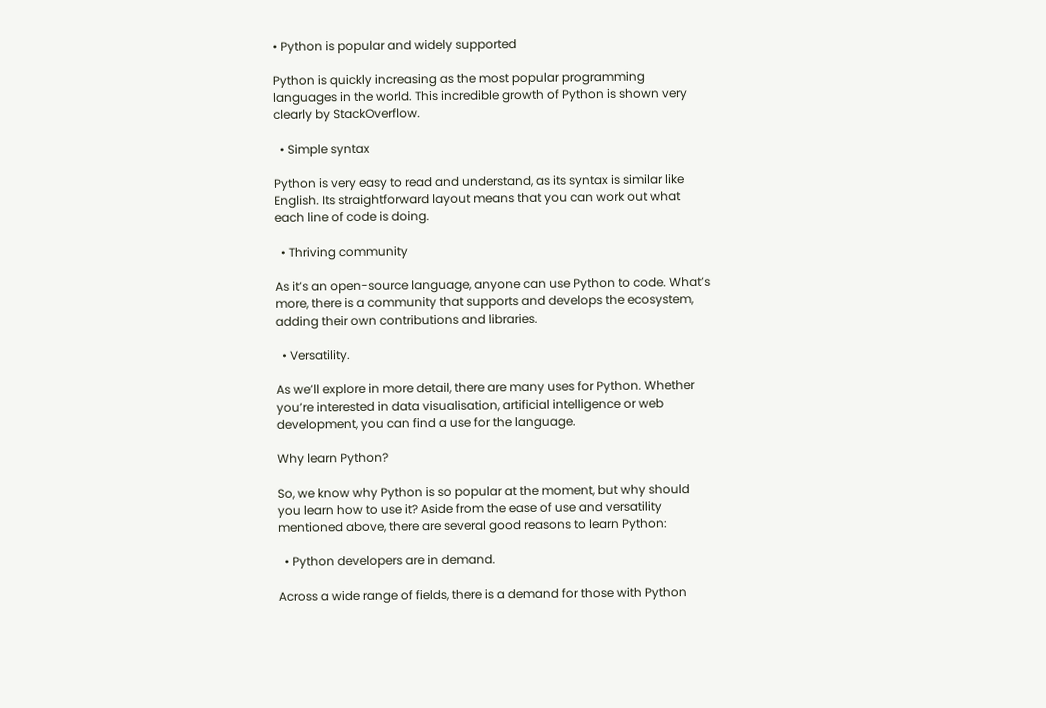• Python is popular and widely supported

Python is quickly increasing as the most popular programming languages in the world. This incredible growth of Python is shown very clearly by StackOverflow.

  • Simple syntax

Python is very easy to read and understand, as its syntax is similar like English. Its straightforward layout means that you can work out what each line of code is doing.

  • Thriving community

As it’s an open-source language, anyone can use Python to code. What’s more, there is a community that supports and develops the ecosystem, adding their own contributions and libraries.

  • Versatility.

As we’ll explore in more detail, there are many uses for Python. Whether you’re interested in data visualisation, artificial intelligence or web development, you can find a use for the language.

Why learn Python?

So, we know why Python is so popular at the moment, but why should you learn how to use it? Aside from the ease of use and versatility mentioned above, there are several good reasons to learn Python:

  • Python developers are in demand.

Across a wide range of fields, there is a demand for those with Python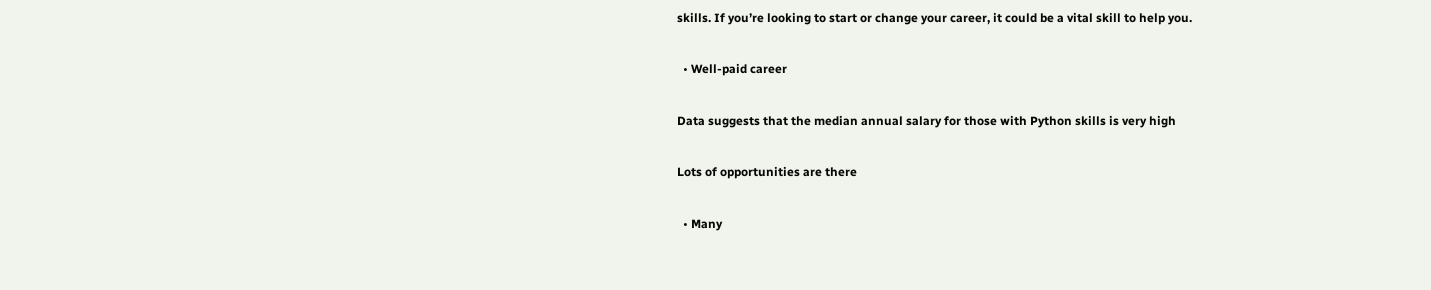skills. If you’re looking to start or change your career, it could be a vital skill to help you.

  • Well-paid career

Data suggests that the median annual salary for those with Python skills is very high

Lots of opportunities are there

  • Many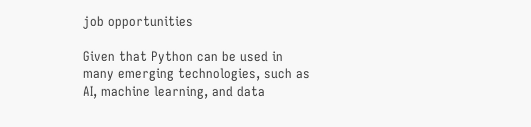job opportunities

Given that Python can be used in many emerging technologies, such as AI, machine learning, and data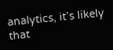analytics, it’s likely that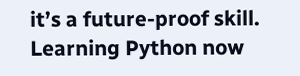it’s a future-proof skill. Learning Python now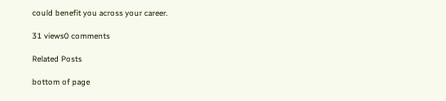could benefit you across your career.

31 views0 comments

Related Posts

bottom of page